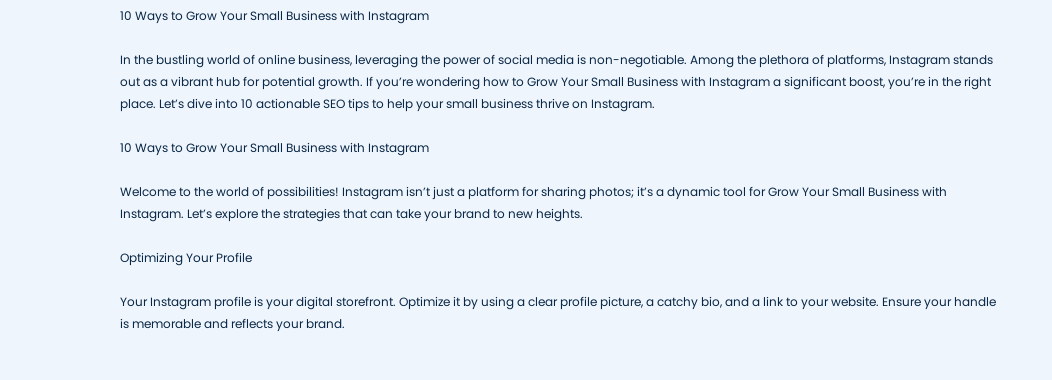10 Ways to Grow Your Small Business with Instagram

In the bustling world of online business, leveraging the power of social media is non-negotiable. Among the plethora of platforms, Instagram stands out as a vibrant hub for potential growth. If you’re wondering how to Grow Your Small Business with Instagram a significant boost, you’re in the right place. Let’s dive into 10 actionable SEO tips to help your small business thrive on Instagram.

10 Ways to Grow Your Small Business with Instagram

Welcome to the world of possibilities! Instagram isn’t just a platform for sharing photos; it’s a dynamic tool for Grow Your Small Business with Instagram. Let’s explore the strategies that can take your brand to new heights.

Optimizing Your Profile

Your Instagram profile is your digital storefront. Optimize it by using a clear profile picture, a catchy bio, and a link to your website. Ensure your handle is memorable and reflects your brand.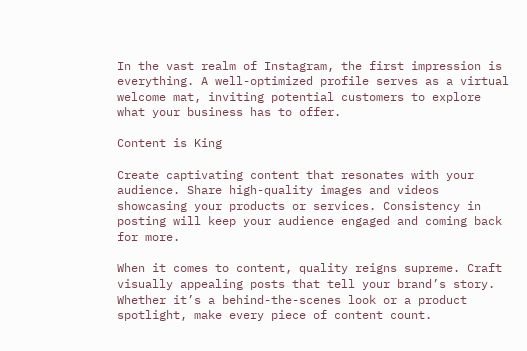In the vast realm of Instagram, the first impression is everything. A well-optimized profile serves as a virtual welcome mat, inviting potential customers to explore what your business has to offer.

Content is King

Create captivating content that resonates with your audience. Share high-quality images and videos showcasing your products or services. Consistency in posting will keep your audience engaged and coming back for more.

When it comes to content, quality reigns supreme. Craft visually appealing posts that tell your brand’s story. Whether it’s a behind-the-scenes look or a product spotlight, make every piece of content count.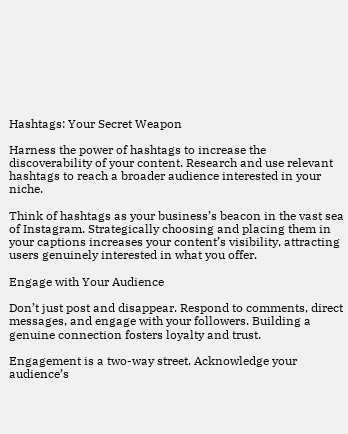Hashtags: Your Secret Weapon

Harness the power of hashtags to increase the discoverability of your content. Research and use relevant hashtags to reach a broader audience interested in your niche.

Think of hashtags as your business’s beacon in the vast sea of Instagram. Strategically choosing and placing them in your captions increases your content’s visibility, attracting users genuinely interested in what you offer.

Engage with Your Audience

Don’t just post and disappear. Respond to comments, direct messages, and engage with your followers. Building a genuine connection fosters loyalty and trust.

Engagement is a two-way street. Acknowledge your audience’s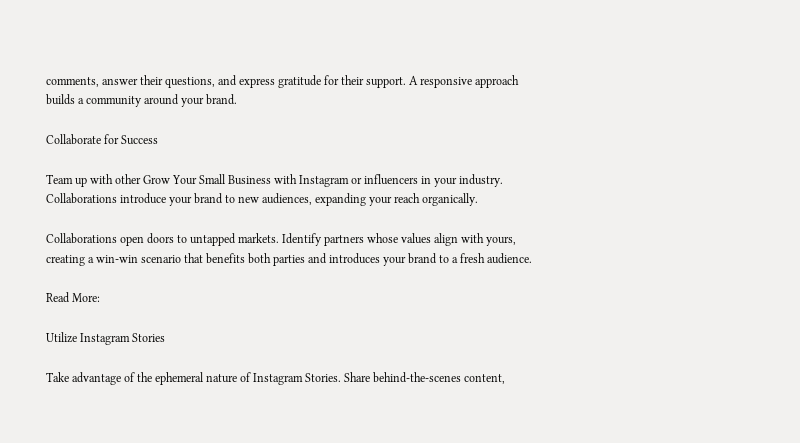comments, answer their questions, and express gratitude for their support. A responsive approach builds a community around your brand.

Collaborate for Success

Team up with other Grow Your Small Business with Instagram or influencers in your industry. Collaborations introduce your brand to new audiences, expanding your reach organically.

Collaborations open doors to untapped markets. Identify partners whose values align with yours, creating a win-win scenario that benefits both parties and introduces your brand to a fresh audience.

Read More:

Utilize Instagram Stories

Take advantage of the ephemeral nature of Instagram Stories. Share behind-the-scenes content,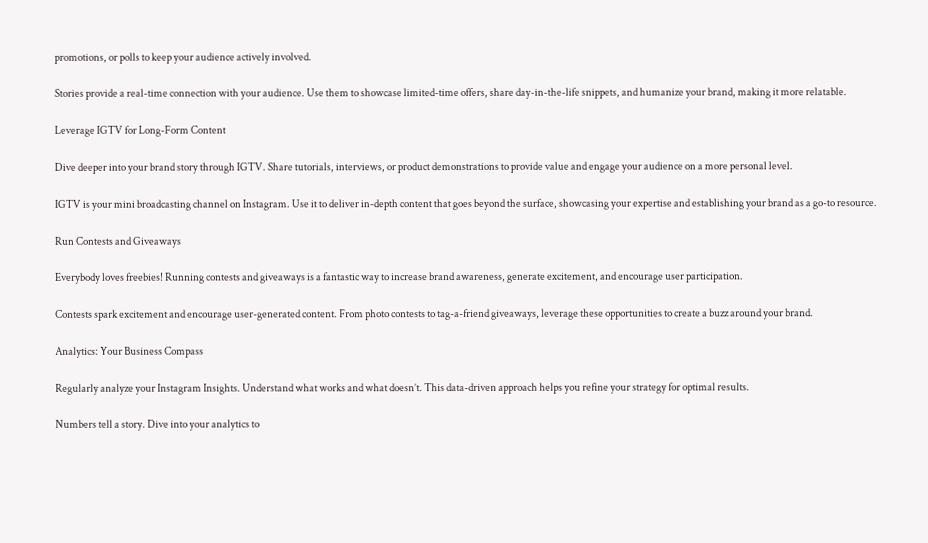promotions, or polls to keep your audience actively involved.

Stories provide a real-time connection with your audience. Use them to showcase limited-time offers, share day-in-the-life snippets, and humanize your brand, making it more relatable.

Leverage IGTV for Long-Form Content

Dive deeper into your brand story through IGTV. Share tutorials, interviews, or product demonstrations to provide value and engage your audience on a more personal level.

IGTV is your mini broadcasting channel on Instagram. Use it to deliver in-depth content that goes beyond the surface, showcasing your expertise and establishing your brand as a go-to resource.

Run Contests and Giveaways

Everybody loves freebies! Running contests and giveaways is a fantastic way to increase brand awareness, generate excitement, and encourage user participation.

Contests spark excitement and encourage user-generated content. From photo contests to tag-a-friend giveaways, leverage these opportunities to create a buzz around your brand.

Analytics: Your Business Compass

Regularly analyze your Instagram Insights. Understand what works and what doesn’t. This data-driven approach helps you refine your strategy for optimal results.

Numbers tell a story. Dive into your analytics to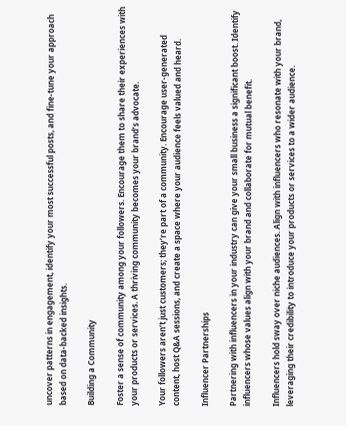uncover patterns in engagement, identify your most successful posts, and fine-tune your approach based on data-backed insights.

Building a Community

Foster a sense of community among your followers. Encourage them to share their experiences with your products or services. A thriving community becomes your brand’s advocate.

Your followers aren’t just customers; they’re part of a community. Encourage user-generated content, host Q&A sessions, and create a space where your audience feels valued and heard.

Influencer Partnerships

Partnering with influencers in your industry can give your small business a significant boost. Identify influencers whose values align with your brand and collaborate for mutual benefit.

Influencers hold sway over niche audiences. Align with influencers who resonate with your brand, leveraging their credibility to introduce your products or services to a wider audience.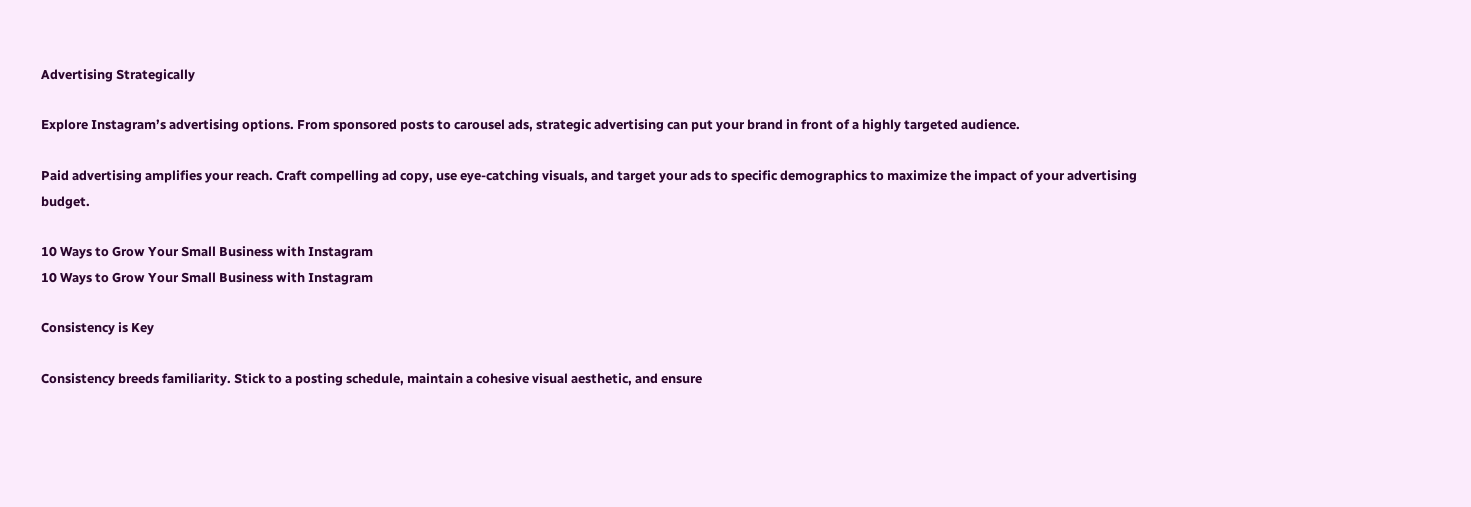Advertising Strategically

Explore Instagram’s advertising options. From sponsored posts to carousel ads, strategic advertising can put your brand in front of a highly targeted audience.

Paid advertising amplifies your reach. Craft compelling ad copy, use eye-catching visuals, and target your ads to specific demographics to maximize the impact of your advertising budget.

10 Ways to Grow Your Small Business with Instagram
10 Ways to Grow Your Small Business with Instagram

Consistency is Key

Consistency breeds familiarity. Stick to a posting schedule, maintain a cohesive visual aesthetic, and ensure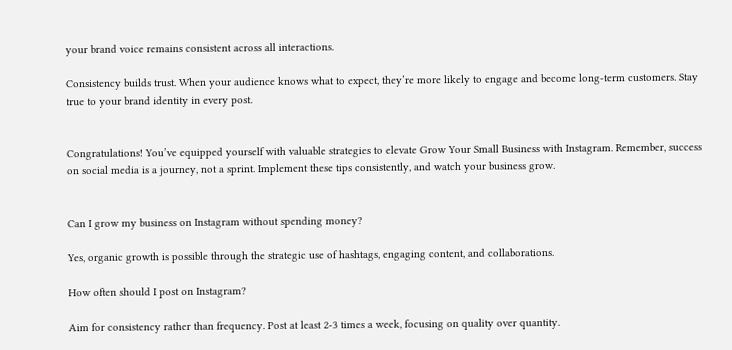your brand voice remains consistent across all interactions.

Consistency builds trust. When your audience knows what to expect, they’re more likely to engage and become long-term customers. Stay true to your brand identity in every post.


Congratulations! You’ve equipped yourself with valuable strategies to elevate Grow Your Small Business with Instagram. Remember, success on social media is a journey, not a sprint. Implement these tips consistently, and watch your business grow.


Can I grow my business on Instagram without spending money?

Yes, organic growth is possible through the strategic use of hashtags, engaging content, and collaborations.

How often should I post on Instagram?

Aim for consistency rather than frequency. Post at least 2-3 times a week, focusing on quality over quantity.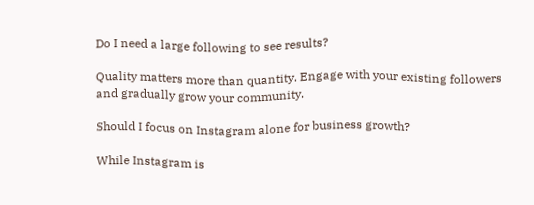Do I need a large following to see results?

Quality matters more than quantity. Engage with your existing followers and gradually grow your community.

Should I focus on Instagram alone for business growth?

While Instagram is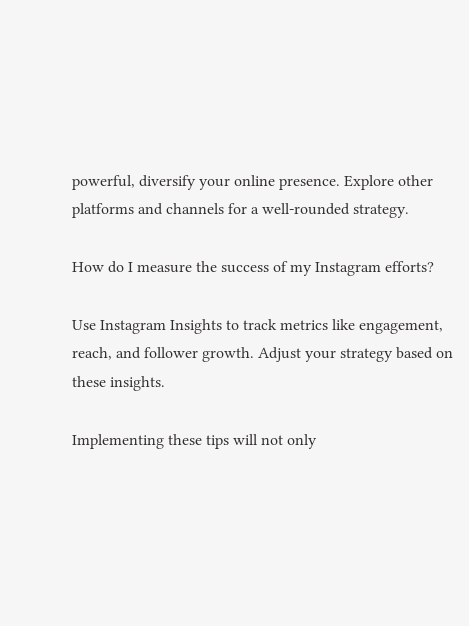powerful, diversify your online presence. Explore other platforms and channels for a well-rounded strategy.

How do I measure the success of my Instagram efforts?

Use Instagram Insights to track metrics like engagement, reach, and follower growth. Adjust your strategy based on these insights.

Implementing these tips will not only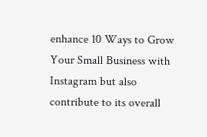enhance 10 Ways to Grow Your Small Business with Instagram but also contribute to its overall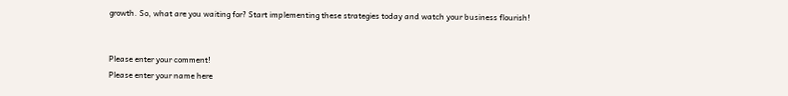growth. So, what are you waiting for? Start implementing these strategies today and watch your business flourish!


Please enter your comment!
Please enter your name here